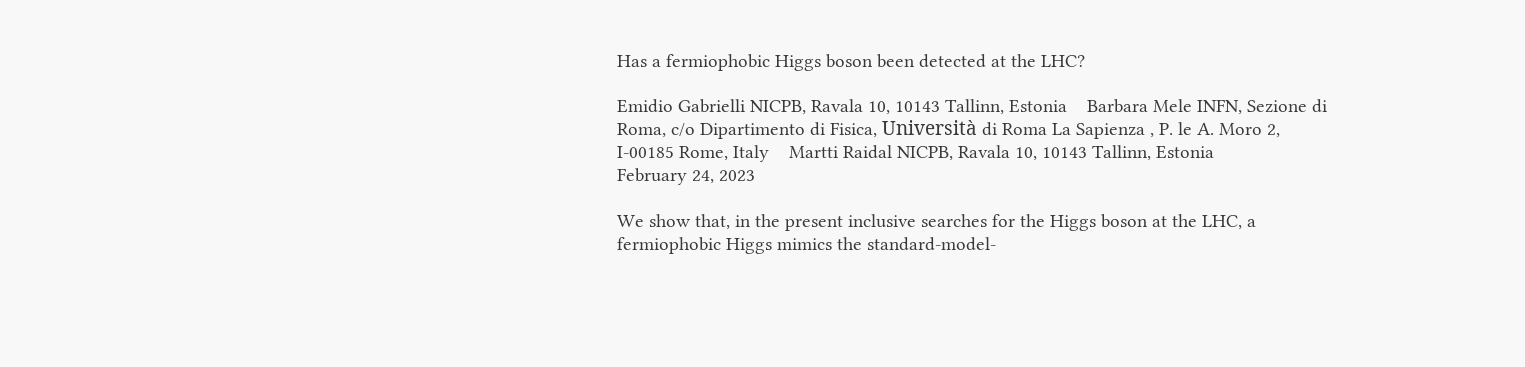Has a fermiophobic Higgs boson been detected at the LHC?

Emidio Gabrielli NICPB, Ravala 10, 10143 Tallinn, Estonia    Barbara Mele INFN, Sezione di Roma, c/o Dipartimento di Fisica, Università di Roma La Sapienza , P. le A. Moro 2, I-00185 Rome, Italy    Martti Raidal NICPB, Ravala 10, 10143 Tallinn, Estonia
February 24, 2023

We show that, in the present inclusive searches for the Higgs boson at the LHC, a fermiophobic Higgs mimics the standard-model-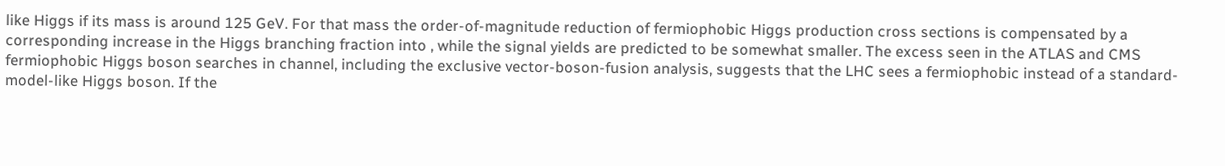like Higgs if its mass is around 125 GeV. For that mass the order-of-magnitude reduction of fermiophobic Higgs production cross sections is compensated by a corresponding increase in the Higgs branching fraction into , while the signal yields are predicted to be somewhat smaller. The excess seen in the ATLAS and CMS fermiophobic Higgs boson searches in channel, including the exclusive vector-boson-fusion analysis, suggests that the LHC sees a fermiophobic instead of a standard-model-like Higgs boson. If the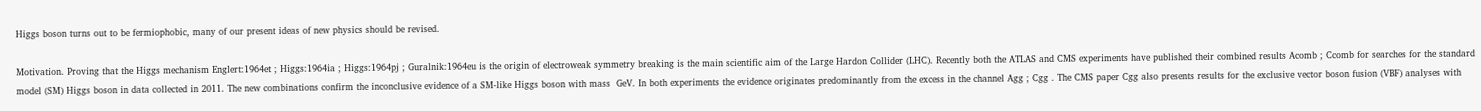Higgs boson turns out to be fermiophobic, many of our present ideas of new physics should be revised.

Motivation. Proving that the Higgs mechanism Englert:1964et ; Higgs:1964ia ; Higgs:1964pj ; Guralnik:1964eu is the origin of electroweak symmetry breaking is the main scientific aim of the Large Hardon Collider (LHC). Recently both the ATLAS and CMS experiments have published their combined results Acomb ; Ccomb for searches for the standard model (SM) Higgs boson in data collected in 2011. The new combinations confirm the inconclusive evidence of a SM-like Higgs boson with mass  GeV. In both experiments the evidence originates predominantly from the excess in the channel Agg ; Cgg . The CMS paper Cgg also presents results for the exclusive vector boson fusion (VBF) analyses with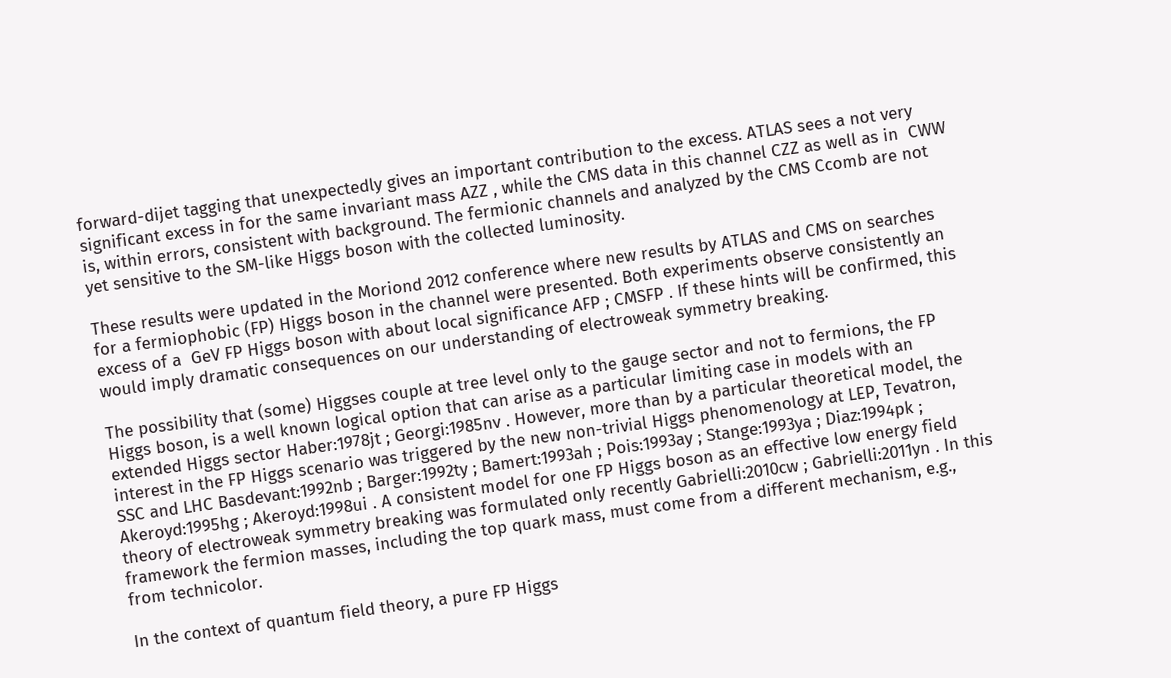forward-dijet tagging that unexpectedly gives an important contribution to the excess. ATLAS sees a not very significant excess in for the same invariant mass AZZ , while the CMS data in this channel CZZ as well as in  CWW is, within errors, consistent with background. The fermionic channels and analyzed by the CMS Ccomb are not yet sensitive to the SM-like Higgs boson with the collected luminosity.

These results were updated in the Moriond 2012 conference where new results by ATLAS and CMS on searches for a fermiophobic (FP) Higgs boson in the channel were presented. Both experiments observe consistently an excess of a  GeV FP Higgs boson with about local significance AFP ; CMSFP . If these hints will be confirmed, this would imply dramatic consequences on our understanding of electroweak symmetry breaking.

The possibility that (some) Higgses couple at tree level only to the gauge sector and not to fermions, the FP Higgs boson, is a well known logical option that can arise as a particular limiting case in models with an extended Higgs sector Haber:1978jt ; Georgi:1985nv . However, more than by a particular theoretical model, the interest in the FP Higgs scenario was triggered by the new non-trivial Higgs phenomenology at LEP, Tevatron, SSC and LHC Basdevant:1992nb ; Barger:1992ty ; Bamert:1993ah ; Pois:1993ay ; Stange:1993ya ; Diaz:1994pk ; Akeroyd:1995hg ; Akeroyd:1998ui . A consistent model for one FP Higgs boson as an effective low energy field theory of electroweak symmetry breaking was formulated only recently Gabrielli:2010cw ; Gabrielli:2011yn . In this framework the fermion masses, including the top quark mass, must come from a different mechanism, e.g., from technicolor.

In the context of quantum field theory, a pure FP Higgs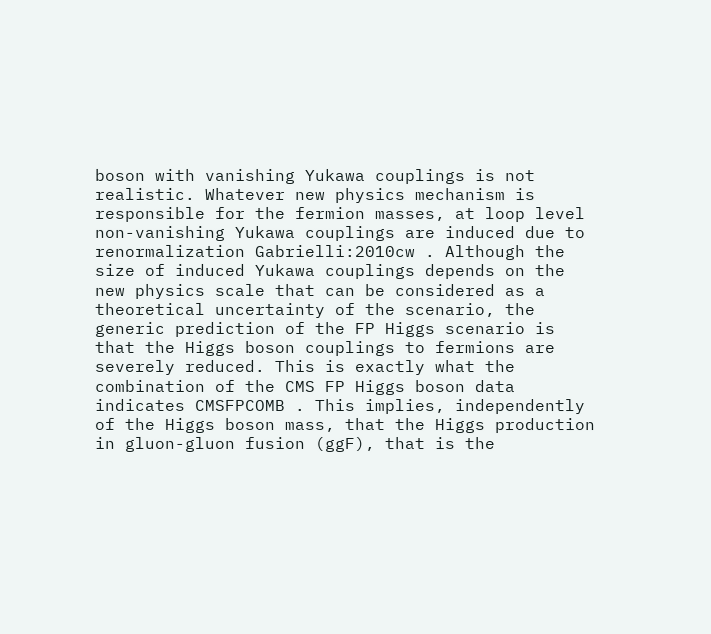boson with vanishing Yukawa couplings is not realistic. Whatever new physics mechanism is responsible for the fermion masses, at loop level non-vanishing Yukawa couplings are induced due to renormalization Gabrielli:2010cw . Although the size of induced Yukawa couplings depends on the new physics scale that can be considered as a theoretical uncertainty of the scenario, the generic prediction of the FP Higgs scenario is that the Higgs boson couplings to fermions are severely reduced. This is exactly what the combination of the CMS FP Higgs boson data indicates CMSFPCOMB . This implies, independently of the Higgs boson mass, that the Higgs production in gluon-gluon fusion (ggF), that is the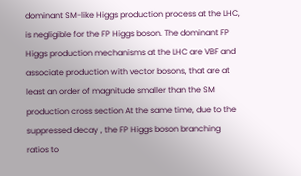dominant SM-like Higgs production process at the LHC, is negligible for the FP Higgs boson. The dominant FP Higgs production mechanisms at the LHC are VBF and associate production with vector bosons, that are at least an order of magnitude smaller than the SM production cross section At the same time, due to the suppressed decay , the FP Higgs boson branching ratios to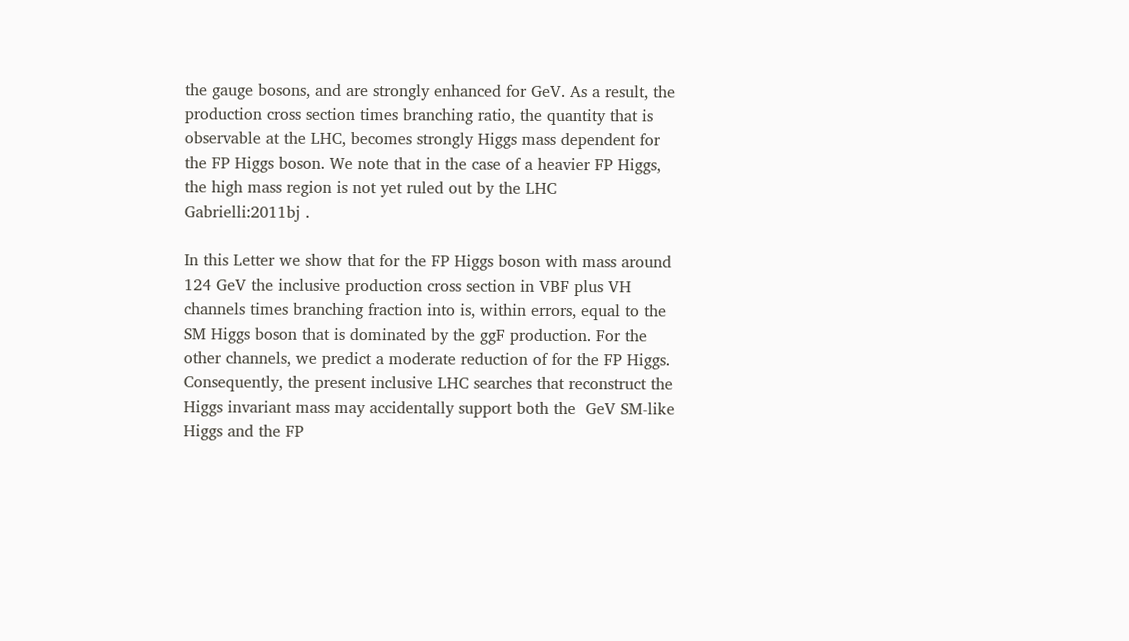the gauge bosons, and are strongly enhanced for GeV. As a result, the production cross section times branching ratio, the quantity that is observable at the LHC, becomes strongly Higgs mass dependent for the FP Higgs boson. We note that in the case of a heavier FP Higgs, the high mass region is not yet ruled out by the LHC Gabrielli:2011bj .

In this Letter we show that for the FP Higgs boson with mass around 124 GeV the inclusive production cross section in VBF plus VH channels times branching fraction into is, within errors, equal to the SM Higgs boson that is dominated by the ggF production. For the other channels, we predict a moderate reduction of for the FP Higgs. Consequently, the present inclusive LHC searches that reconstruct the Higgs invariant mass may accidentally support both the  GeV SM-like Higgs and the FP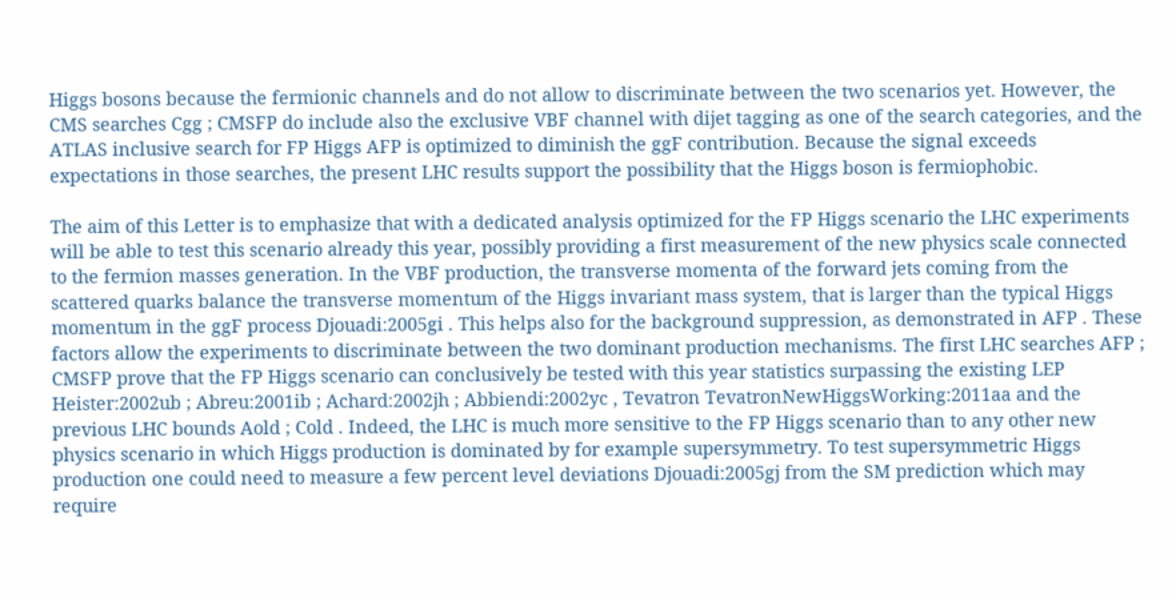Higgs bosons because the fermionic channels and do not allow to discriminate between the two scenarios yet. However, the CMS searches Cgg ; CMSFP do include also the exclusive VBF channel with dijet tagging as one of the search categories, and the ATLAS inclusive search for FP Higgs AFP is optimized to diminish the ggF contribution. Because the signal exceeds expectations in those searches, the present LHC results support the possibility that the Higgs boson is fermiophobic.

The aim of this Letter is to emphasize that with a dedicated analysis optimized for the FP Higgs scenario the LHC experiments will be able to test this scenario already this year, possibly providing a first measurement of the new physics scale connected to the fermion masses generation. In the VBF production, the transverse momenta of the forward jets coming from the scattered quarks balance the transverse momentum of the Higgs invariant mass system, that is larger than the typical Higgs momentum in the ggF process Djouadi:2005gi . This helps also for the background suppression, as demonstrated in AFP . These factors allow the experiments to discriminate between the two dominant production mechanisms. The first LHC searches AFP ; CMSFP prove that the FP Higgs scenario can conclusively be tested with this year statistics surpassing the existing LEP Heister:2002ub ; Abreu:2001ib ; Achard:2002jh ; Abbiendi:2002yc , Tevatron TevatronNewHiggsWorking:2011aa and the previous LHC bounds Aold ; Cold . Indeed, the LHC is much more sensitive to the FP Higgs scenario than to any other new physics scenario in which Higgs production is dominated by for example supersymmetry. To test supersymmetric Higgs production one could need to measure a few percent level deviations Djouadi:2005gj from the SM prediction which may require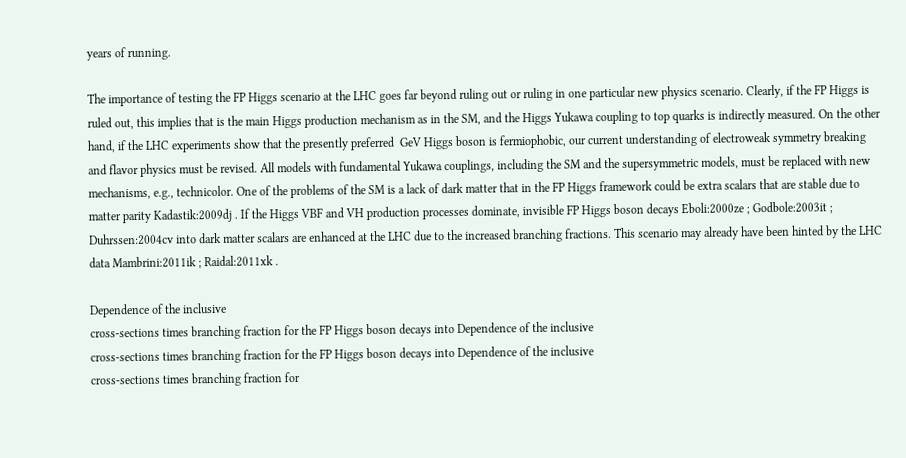years of running.

The importance of testing the FP Higgs scenario at the LHC goes far beyond ruling out or ruling in one particular new physics scenario. Clearly, if the FP Higgs is ruled out, this implies that is the main Higgs production mechanism as in the SM, and the Higgs Yukawa coupling to top quarks is indirectly measured. On the other hand, if the LHC experiments show that the presently preferred  GeV Higgs boson is fermiophobic, our current understanding of electroweak symmetry breaking and flavor physics must be revised. All models with fundamental Yukawa couplings, including the SM and the supersymmetric models, must be replaced with new mechanisms, e.g., technicolor. One of the problems of the SM is a lack of dark matter that in the FP Higgs framework could be extra scalars that are stable due to matter parity Kadastik:2009dj . If the Higgs VBF and VH production processes dominate, invisible FP Higgs boson decays Eboli:2000ze ; Godbole:2003it ; Duhrssen:2004cv into dark matter scalars are enhanced at the LHC due to the increased branching fractions. This scenario may already have been hinted by the LHC data Mambrini:2011ik ; Raidal:2011xk .

Dependence of the inclusive
cross-sections times branching fraction for the FP Higgs boson decays into Dependence of the inclusive
cross-sections times branching fraction for the FP Higgs boson decays into Dependence of the inclusive
cross-sections times branching fraction for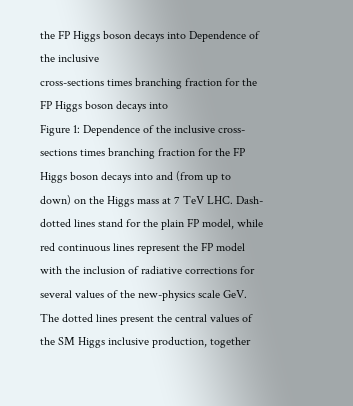the FP Higgs boson decays into Dependence of the inclusive
cross-sections times branching fraction for the FP Higgs boson decays into
Figure 1: Dependence of the inclusive cross-sections times branching fraction for the FP Higgs boson decays into and (from up to down) on the Higgs mass at 7 TeV LHC. Dash-dotted lines stand for the plain FP model, while red continuous lines represent the FP model with the inclusion of radiative corrections for several values of the new-physics scale GeV. The dotted lines present the central values of the SM Higgs inclusive production, together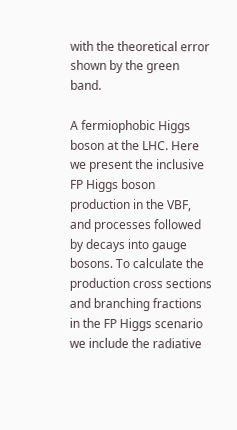with the theoretical error shown by the green band.

A fermiophobic Higgs boson at the LHC. Here we present the inclusive FP Higgs boson production in the VBF, and processes followed by decays into gauge bosons. To calculate the production cross sections and branching fractions in the FP Higgs scenario we include the radiative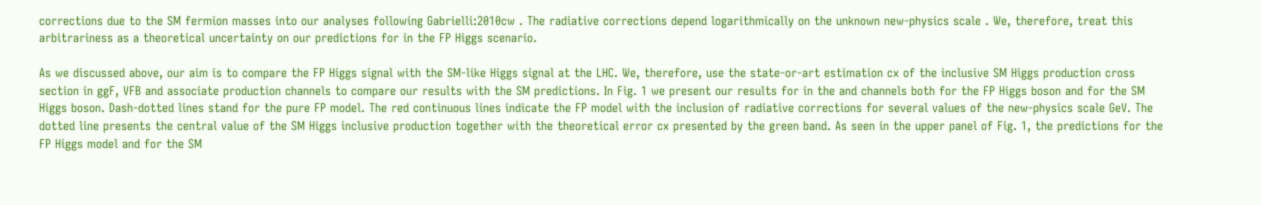corrections due to the SM fermion masses into our analyses following Gabrielli:2010cw . The radiative corrections depend logarithmically on the unknown new-physics scale . We, therefore, treat this arbitrariness as a theoretical uncertainty on our predictions for in the FP Higgs scenario.

As we discussed above, our aim is to compare the FP Higgs signal with the SM-like Higgs signal at the LHC. We, therefore, use the state-or-art estimation cx of the inclusive SM Higgs production cross section in ggF, VFB and associate production channels to compare our results with the SM predictions. In Fig. 1 we present our results for in the and channels both for the FP Higgs boson and for the SM Higgs boson. Dash-dotted lines stand for the pure FP model. The red continuous lines indicate the FP model with the inclusion of radiative corrections for several values of the new-physics scale GeV. The dotted line presents the central value of the SM Higgs inclusive production together with the theoretical error cx presented by the green band. As seen in the upper panel of Fig. 1, the predictions for the FP Higgs model and for the SM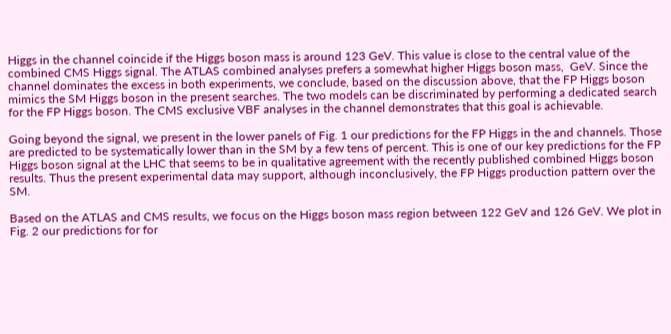Higgs in the channel coincide if the Higgs boson mass is around 123 GeV. This value is close to the central value of the combined CMS Higgs signal. The ATLAS combined analyses prefers a somewhat higher Higgs boson mass,  GeV. Since the channel dominates the excess in both experiments, we conclude, based on the discussion above, that the FP Higgs boson mimics the SM Higgs boson in the present searches. The two models can be discriminated by performing a dedicated search for the FP Higgs boson. The CMS exclusive VBF analyses in the channel demonstrates that this goal is achievable.

Going beyond the signal, we present in the lower panels of Fig. 1 our predictions for the FP Higgs in the and channels. Those are predicted to be systematically lower than in the SM by a few tens of percent. This is one of our key predictions for the FP Higgs boson signal at the LHC that seems to be in qualitative agreement with the recently published combined Higgs boson results. Thus the present experimental data may support, although inconclusively, the FP Higgs production pattern over the SM.

Based on the ATLAS and CMS results, we focus on the Higgs boson mass region between 122 GeV and 126 GeV. We plot in Fig. 2 our predictions for for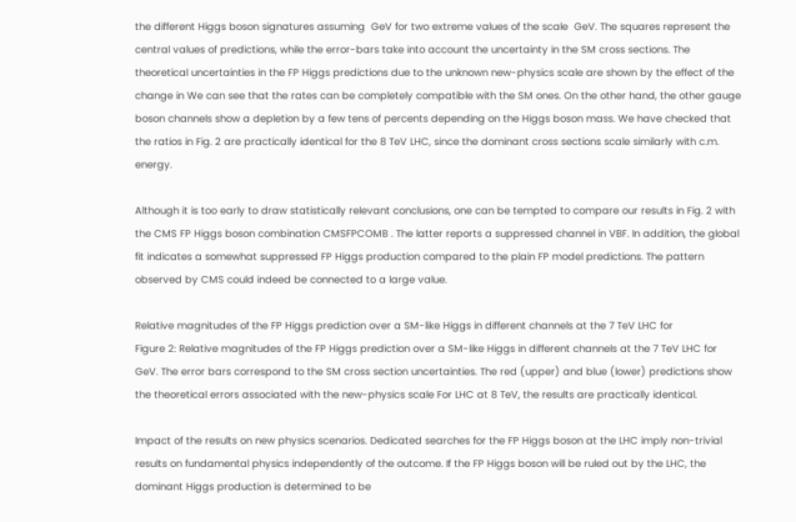the different Higgs boson signatures assuming  GeV for two extreme values of the scale  GeV. The squares represent the central values of predictions, while the error-bars take into account the uncertainty in the SM cross sections. The theoretical uncertainties in the FP Higgs predictions due to the unknown new-physics scale are shown by the effect of the change in We can see that the rates can be completely compatible with the SM ones. On the other hand, the other gauge boson channels show a depletion by a few tens of percents depending on the Higgs boson mass. We have checked that the ratios in Fig. 2 are practically identical for the 8 TeV LHC, since the dominant cross sections scale similarly with c.m. energy.

Although it is too early to draw statistically relevant conclusions, one can be tempted to compare our results in Fig. 2 with the CMS FP Higgs boson combination CMSFPCOMB . The latter reports a suppressed channel in VBF. In addition, the global fit indicates a somewhat suppressed FP Higgs production compared to the plain FP model predictions. The pattern observed by CMS could indeed be connected to a large value.

Relative magnitudes of the FP Higgs prediction over a SM-like Higgs in different channels at the 7 TeV LHC for
Figure 2: Relative magnitudes of the FP Higgs prediction over a SM-like Higgs in different channels at the 7 TeV LHC for  GeV. The error bars correspond to the SM cross section uncertainties. The red (upper) and blue (lower) predictions show the theoretical errors associated with the new-physics scale For LHC at 8 TeV, the results are practically identical.

Impact of the results on new physics scenarios. Dedicated searches for the FP Higgs boson at the LHC imply non-trivial results on fundamental physics independently of the outcome. If the FP Higgs boson will be ruled out by the LHC, the dominant Higgs production is determined to be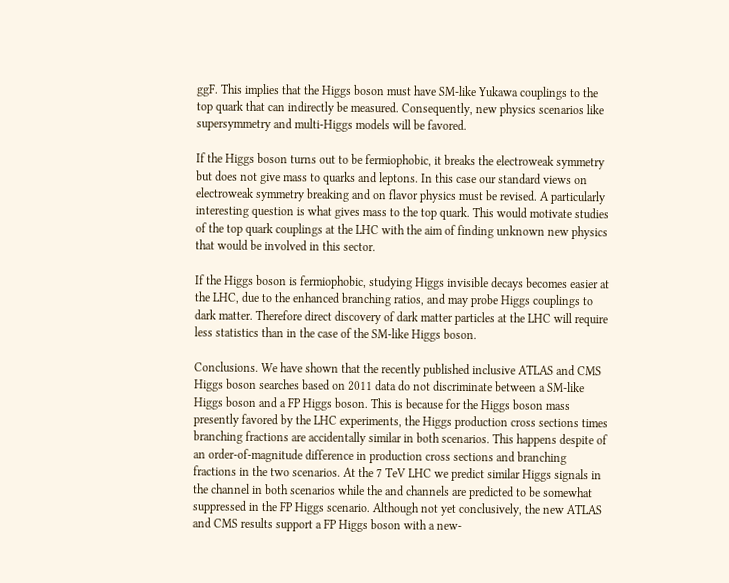ggF. This implies that the Higgs boson must have SM-like Yukawa couplings to the top quark that can indirectly be measured. Consequently, new physics scenarios like supersymmetry and multi-Higgs models will be favored.

If the Higgs boson turns out to be fermiophobic, it breaks the electroweak symmetry but does not give mass to quarks and leptons. In this case our standard views on electroweak symmetry breaking and on flavor physics must be revised. A particularly interesting question is what gives mass to the top quark. This would motivate studies of the top quark couplings at the LHC with the aim of finding unknown new physics that would be involved in this sector.

If the Higgs boson is fermiophobic, studying Higgs invisible decays becomes easier at the LHC, due to the enhanced branching ratios, and may probe Higgs couplings to dark matter. Therefore direct discovery of dark matter particles at the LHC will require less statistics than in the case of the SM-like Higgs boson.

Conclusions. We have shown that the recently published inclusive ATLAS and CMS Higgs boson searches based on 2011 data do not discriminate between a SM-like Higgs boson and a FP Higgs boson. This is because for the Higgs boson mass presently favored by the LHC experiments, the Higgs production cross sections times branching fractions are accidentally similar in both scenarios. This happens despite of an order-of-magnitude difference in production cross sections and branching fractions in the two scenarios. At the 7 TeV LHC we predict similar Higgs signals in the channel in both scenarios while the and channels are predicted to be somewhat suppressed in the FP Higgs scenario. Although not yet conclusively, the new ATLAS and CMS results support a FP Higgs boson with a new-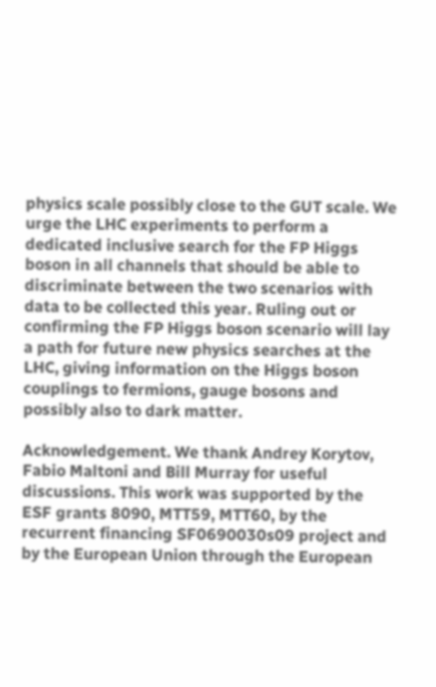physics scale possibly close to the GUT scale. We urge the LHC experiments to perform a dedicated inclusive search for the FP Higgs boson in all channels that should be able to discriminate between the two scenarios with data to be collected this year. Ruling out or confirming the FP Higgs boson scenario will lay a path for future new physics searches at the LHC, giving information on the Higgs boson couplings to fermions, gauge bosons and possibly also to dark matter.

Acknowledgement. We thank Andrey Korytov, Fabio Maltoni and Bill Murray for useful discussions. This work was supported by the ESF grants 8090, MTT59, MTT60, by the recurrent financing SF0690030s09 project and by the European Union through the European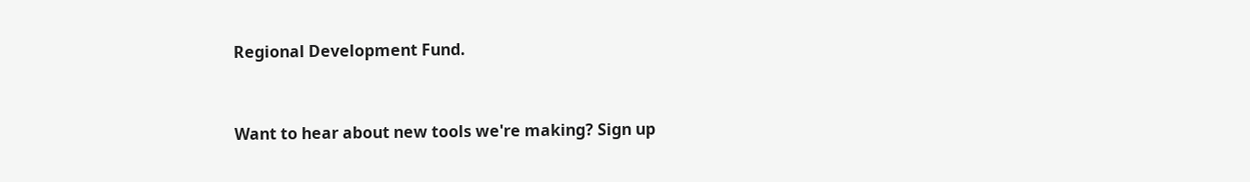Regional Development Fund.


Want to hear about new tools we're making? Sign up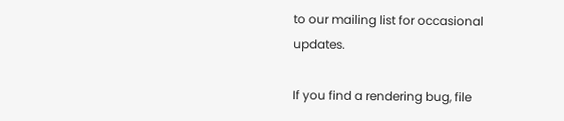to our mailing list for occasional updates.

If you find a rendering bug, file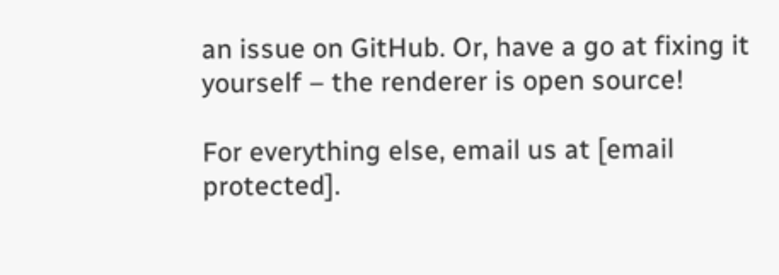an issue on GitHub. Or, have a go at fixing it yourself – the renderer is open source!

For everything else, email us at [email protected].